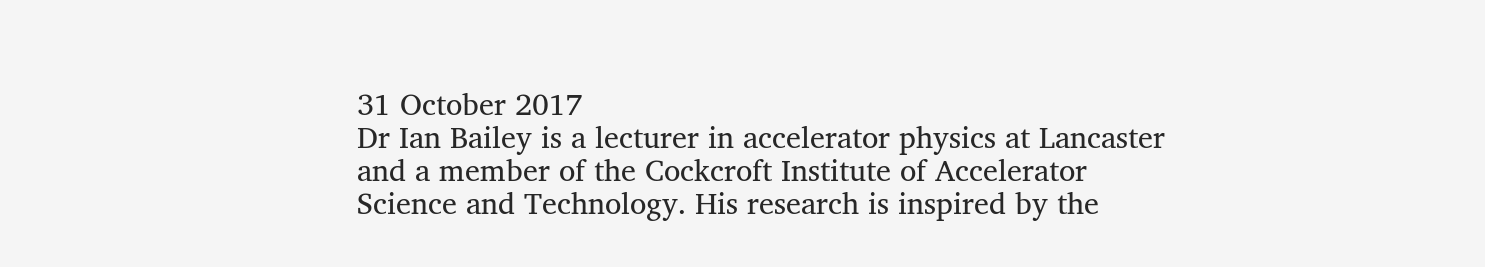31 October 2017
Dr Ian Bailey is a lecturer in accelerator physics at Lancaster and a member of the Cockcroft Institute of Accelerator Science and Technology. His research is inspired by the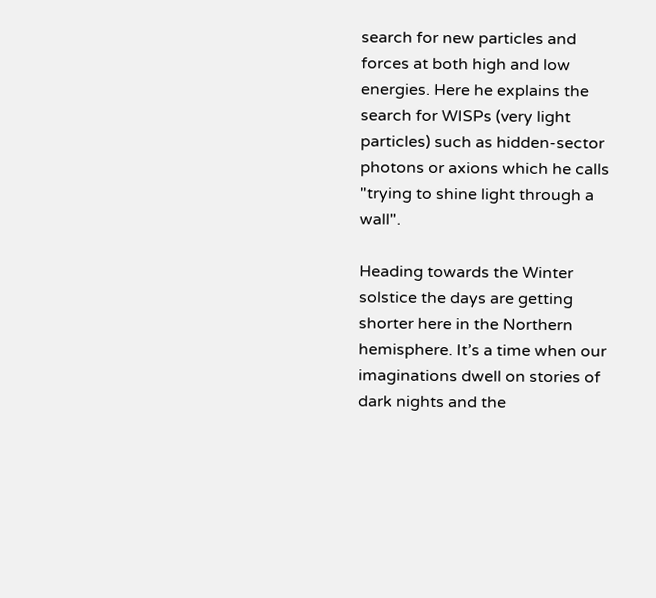search for new particles and forces at both high and low energies. Here he explains the search for WISPs (very light particles) such as hidden-sector photons or axions which he calls "trying to shine light through a wall".

Heading towards the Winter solstice the days are getting shorter here in the Northern hemisphere. It’s a time when our imaginations dwell on stories of dark nights and the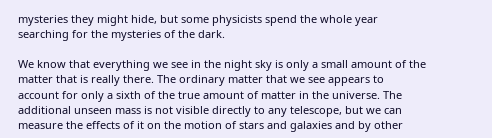mysteries they might hide, but some physicists spend the whole year searching for the mysteries of the dark.

We know that everything we see in the night sky is only a small amount of the matter that is really there. The ordinary matter that we see appears to account for only a sixth of the true amount of matter in the universe. The additional unseen mass is not visible directly to any telescope, but we can measure the effects of it on the motion of stars and galaxies and by other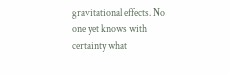gravitational effects. No one yet knows with certainty what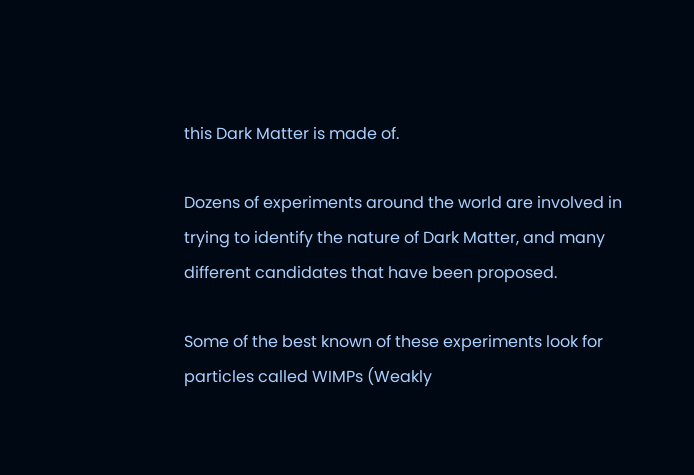this Dark Matter is made of.

Dozens of experiments around the world are involved in trying to identify the nature of Dark Matter, and many different candidates that have been proposed.

Some of the best known of these experiments look for particles called WIMPs (Weakly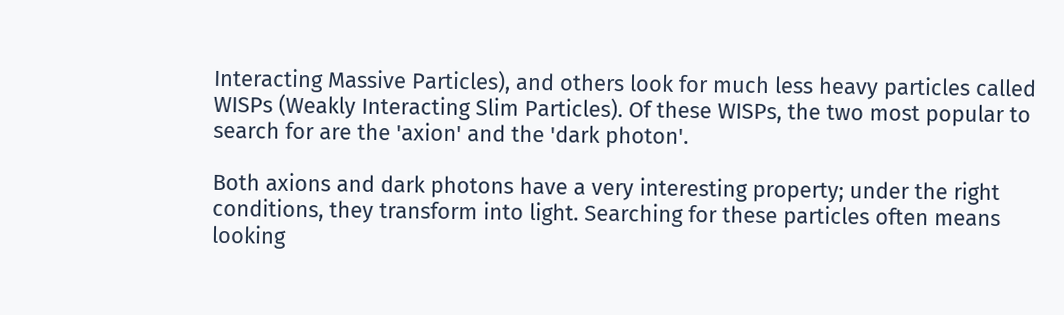Interacting Massive Particles), and others look for much less heavy particles called WISPs (Weakly Interacting Slim Particles). Of these WISPs, the two most popular to search for are the 'axion' and the 'dark photon'.

Both axions and dark photons have a very interesting property; under the right conditions, they transform into light. Searching for these particles often means looking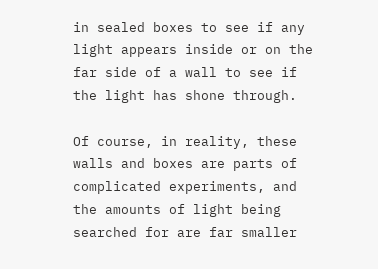in sealed boxes to see if any light appears inside or on the far side of a wall to see if the light has shone through.

Of course, in reality, these walls and boxes are parts of complicated experiments, and the amounts of light being searched for are far smaller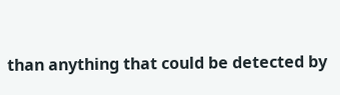than anything that could be detected by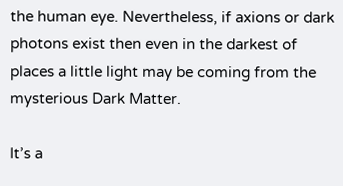the human eye. Nevertheless, if axions or dark photons exist then even in the darkest of places a little light may be coming from the mysterious Dark Matter.

It’s a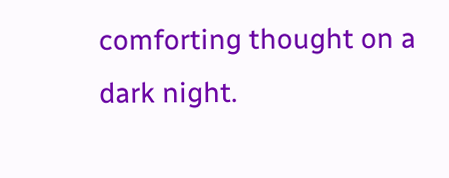comforting thought on a dark night.